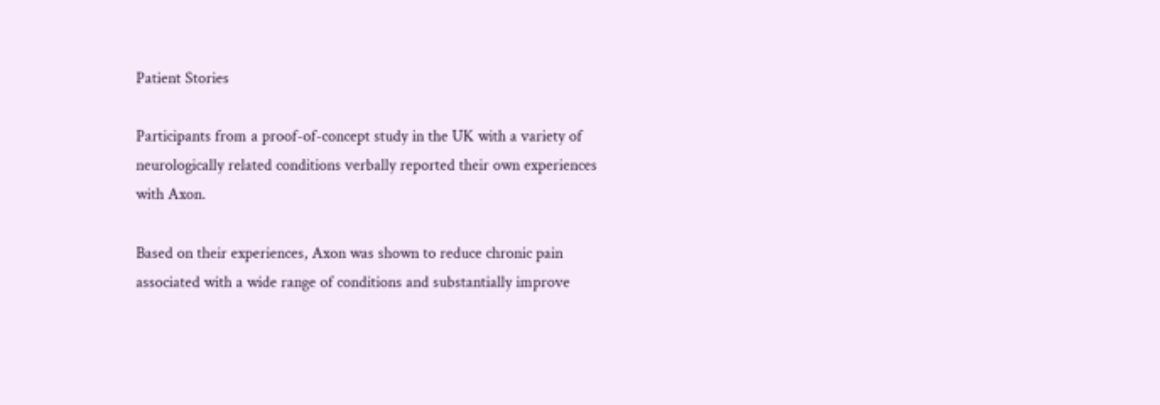Patient Stories

Participants from a proof-of-concept study in the UK with a variety of neurologically related conditions verbally reported their own experiences with Axon.

Based on their experiences, Axon was shown to reduce chronic pain associated with a wide range of conditions and substantially improve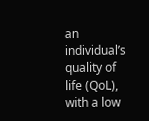an individual’s quality of life (QoL), with a low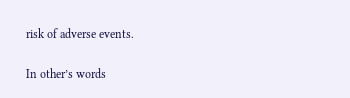risk of adverse events.

In other’s words